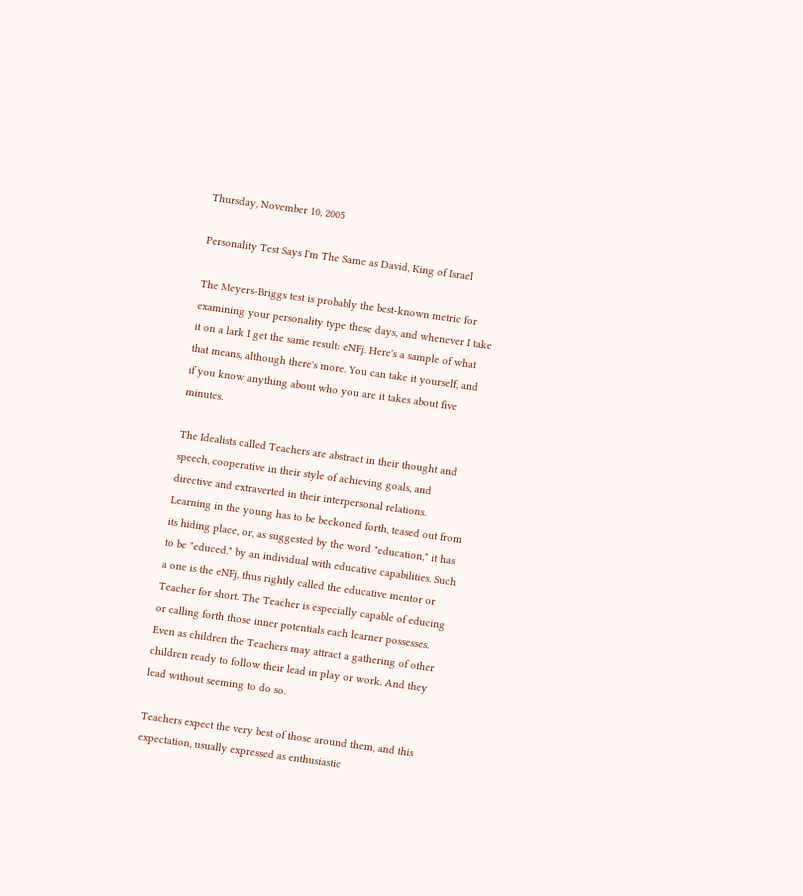Thursday, November 10, 2005

Personality Test Says I'm The Same as David, King of Israel

The Meyers-Briggs test is probably the best-known metric for examining your personality type these days, and whenever I take it on a lark I get the same result: eNFj. Here's a sample of what that means, although there's more. You can take it yourself, and if you know anything about who you are it takes about five minutes.

The Idealists called Teachers are abstract in their thought and speech, cooperative in their style of achieving goals, and directive and extraverted in their interpersonal relations. Learning in the young has to be beckoned forth, teased out from its hiding place, or, as suggested by the word "education," it has to be "educed." by an individual with educative capabilities. Such a one is the eNFj, thus rightly called the educative mentor or Teacher for short. The Teacher is especially capable of educing or calling forth those inner potentials each learner possesses. Even as children the Teachers may attract a gathering of other children ready to follow their lead in play or work. And they lead without seeming to do so.

Teachers expect the very best of those around them, and this expectation, usually expressed as enthusiastic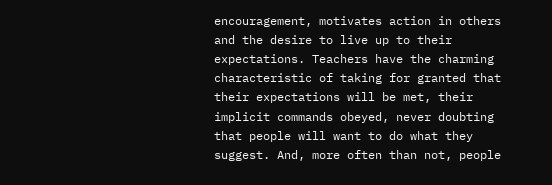encouragement, motivates action in others and the desire to live up to their expectations. Teachers have the charming characteristic of taking for granted that their expectations will be met, their implicit commands obeyed, never doubting that people will want to do what they suggest. And, more often than not, people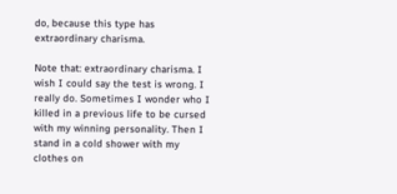do, because this type has extraordinary charisma.

Note that: extraordinary charisma. I wish I could say the test is wrong. I really do. Sometimes I wonder who I killed in a previous life to be cursed with my winning personality. Then I stand in a cold shower with my clothes on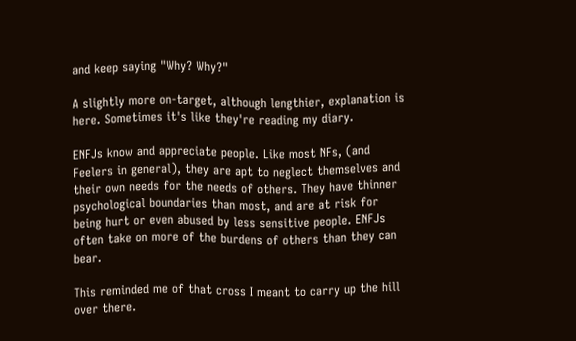and keep saying "Why? Why?"

A slightly more on-target, although lengthier, explanation is here. Sometimes it's like they're reading my diary.

ENFJs know and appreciate people. Like most NFs, (and Feelers in general), they are apt to neglect themselves and their own needs for the needs of others. They have thinner psychological boundaries than most, and are at risk for being hurt or even abused by less sensitive people. ENFJs often take on more of the burdens of others than they can bear.

This reminded me of that cross I meant to carry up the hill over there.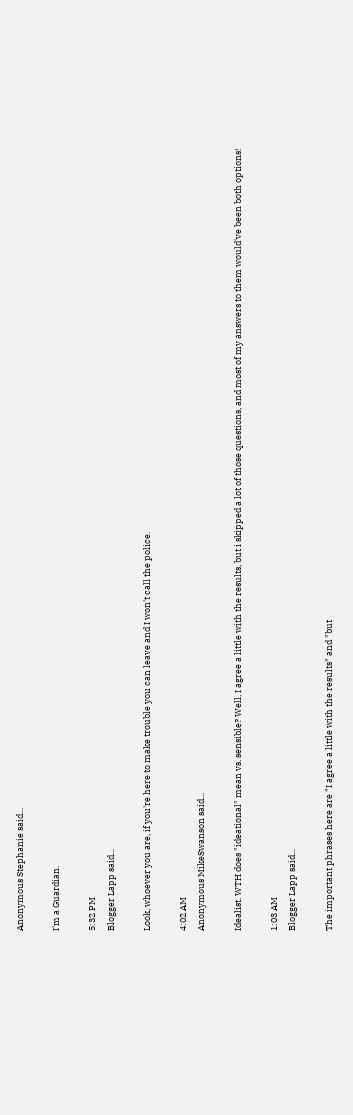Anonymous Stephanie said...

I'm a Guardian.

5:32 PM
Blogger Lapp said...

Look, whoever you are, if you're here to make trouble you can leave and I won't call the police.

4:02 AM
Anonymous MikeSwanson said...

Idealist. WTH does "ideational" mean vs. sensible? Well, I agree a little with the results, but i skipped a lot of those questions, and most of my answers to them would've been both options!

1:03 AM
Blogger Lapp said...

The important phrases here are "I agree a little with the results" and "but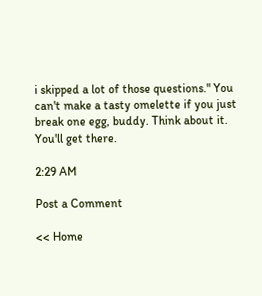i skipped a lot of those questions." You can't make a tasty omelette if you just break one egg, buddy. Think about it. You'll get there.

2:29 AM

Post a Comment

<< Home